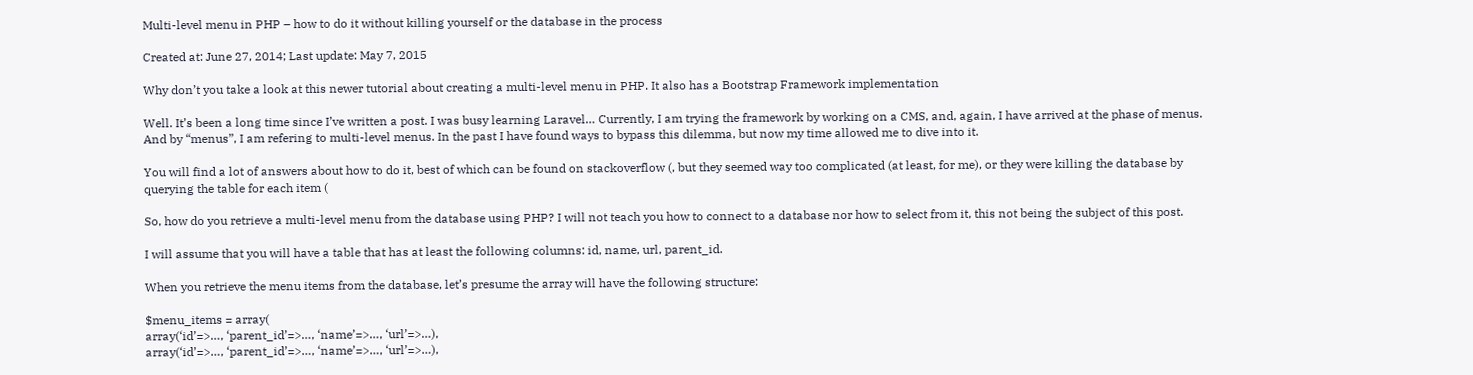Multi-level menu in PHP – how to do it without killing yourself or the database in the process

Created at: June 27, 2014; Last update: May 7, 2015

Why don’t you take a look at this newer tutorial about creating a multi-level menu in PHP. It also has a Bootstrap Framework implementation

Well. It’s been a long time since I’ve written a post. I was busy learning Laravel… Currently, I am trying the framework by working on a CMS, and, again, I have arrived at the phase of menus. And by “menus”, I am refering to multi-level menus. In the past I have found ways to bypass this dilemma, but now my time allowed me to dive into it.

You will find a lot of answers about how to do it, best of which can be found on stackoverflow (, but they seemed way too complicated (at least, for me), or they were killing the database by querying the table for each item (

So, how do you retrieve a multi-level menu from the database using PHP? I will not teach you how to connect to a database nor how to select from it, this not being the subject of this post.

I will assume that you will have a table that has at least the following columns: id, name, url, parent_id.

When you retrieve the menu items from the database, let’s presume the array will have the following structure:

$menu_items = array(
array(‘id’=>…, ‘parent_id’=>…, ‘name’=>…, ‘url’=>…),
array(‘id’=>…, ‘parent_id’=>…, ‘name’=>…, ‘url’=>…),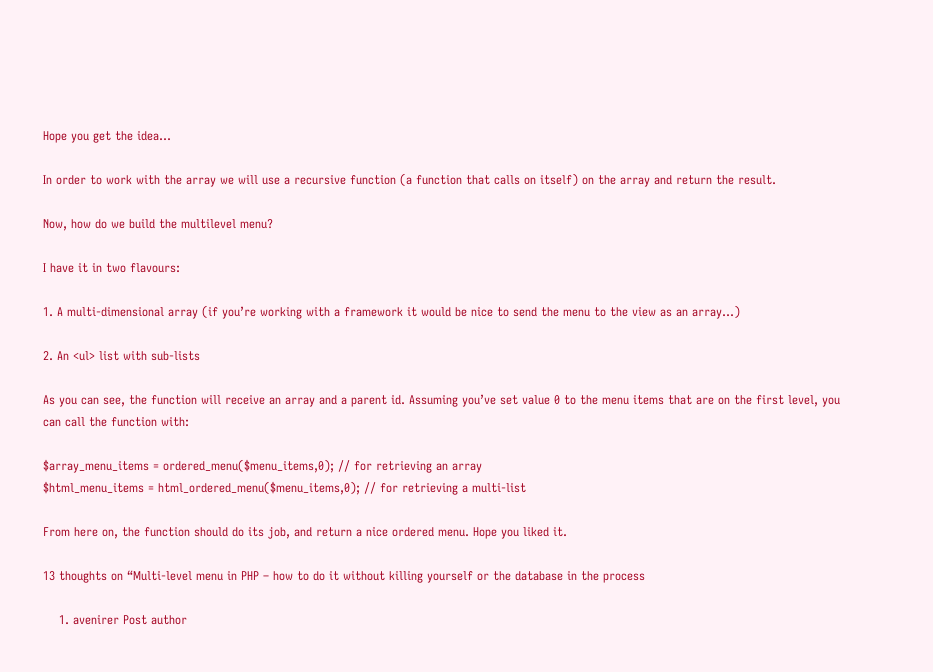Hope you get the idea…

In order to work with the array we will use a recursive function (a function that calls on itself) on the array and return the result.

Now, how do we build the multilevel menu?

I have it in two flavours:

1. A multi-dimensional array (if you’re working with a framework it would be nice to send the menu to the view as an array…)

2. An <ul> list with sub-lists

As you can see, the function will receive an array and a parent id. Assuming you’ve set value 0 to the menu items that are on the first level, you can call the function with:

$array_menu_items = ordered_menu($menu_items,0); // for retrieving an array
$html_menu_items = html_ordered_menu($menu_items,0); // for retrieving a multi-list

From here on, the function should do its job, and return a nice ordered menu. Hope you liked it.

13 thoughts on “Multi-level menu in PHP – how to do it without killing yourself or the database in the process

    1. avenirer Post author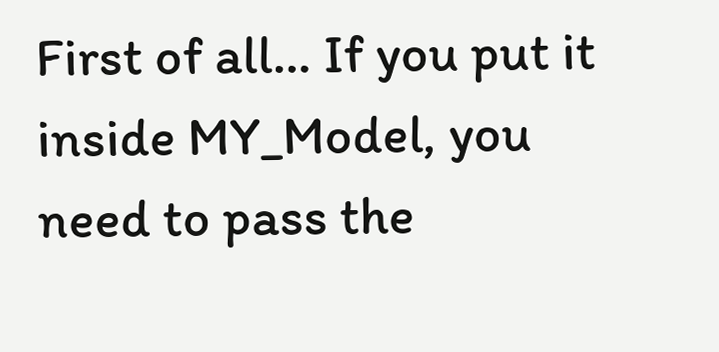First of all… If you put it inside MY_Model, you need to pass the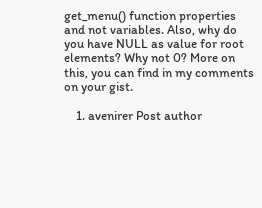get_menu() function properties and not variables. Also, why do you have NULL as value for root elements? Why not 0? More on this, you can find in my comments on your gist.

    1. avenirer Post author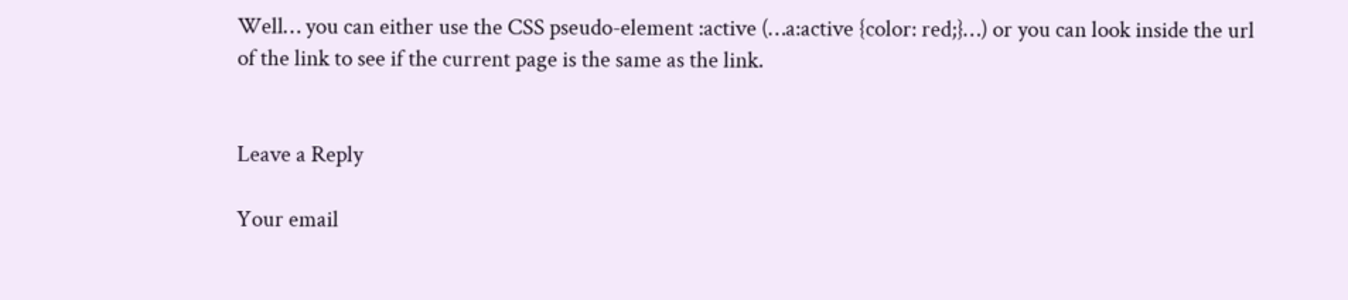Well… you can either use the CSS pseudo-element :active (…a:active {color: red;}…) or you can look inside the url of the link to see if the current page is the same as the link.


Leave a Reply

Your email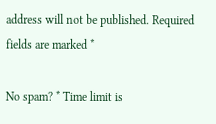address will not be published. Required fields are marked *

No spam? * Time limit is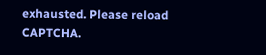exhausted. Please reload CAPTCHA.